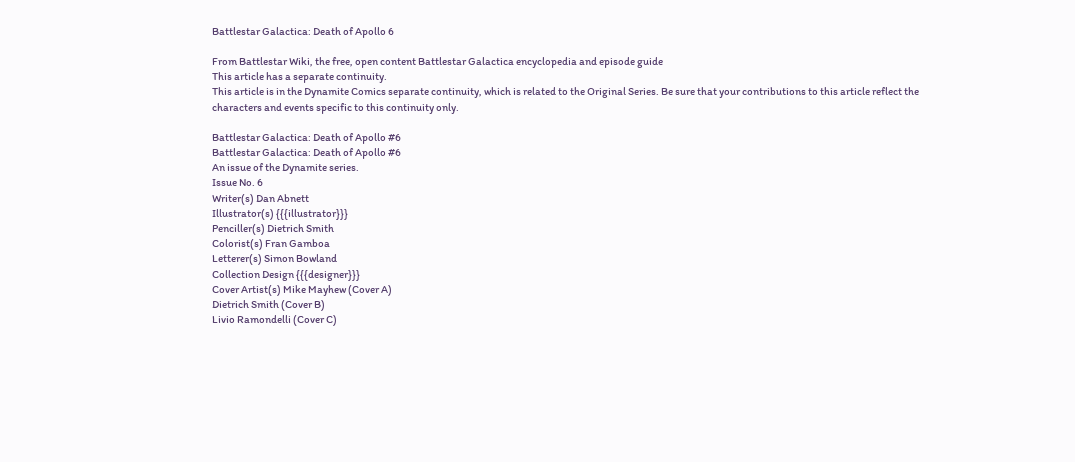Battlestar Galactica: Death of Apollo 6

From Battlestar Wiki, the free, open content Battlestar Galactica encyclopedia and episode guide
This article has a separate continuity.
This article is in the Dynamite Comics separate continuity, which is related to the Original Series. Be sure that your contributions to this article reflect the characters and events specific to this continuity only.

Battlestar Galactica: Death of Apollo #6
Battlestar Galactica: Death of Apollo #6
An issue of the Dynamite series.
Issue No. 6
Writer(s) Dan Abnett
Illustrator(s) {{{illustrator}}}
Penciller(s) Dietrich Smith
Colorist(s) Fran Gamboa
Letterer(s) Simon Bowland
Collection Design {{{designer}}}
Cover Artist(s) Mike Mayhew (Cover A)
Dietrich Smith (Cover B)
Livio Ramondelli (Cover C)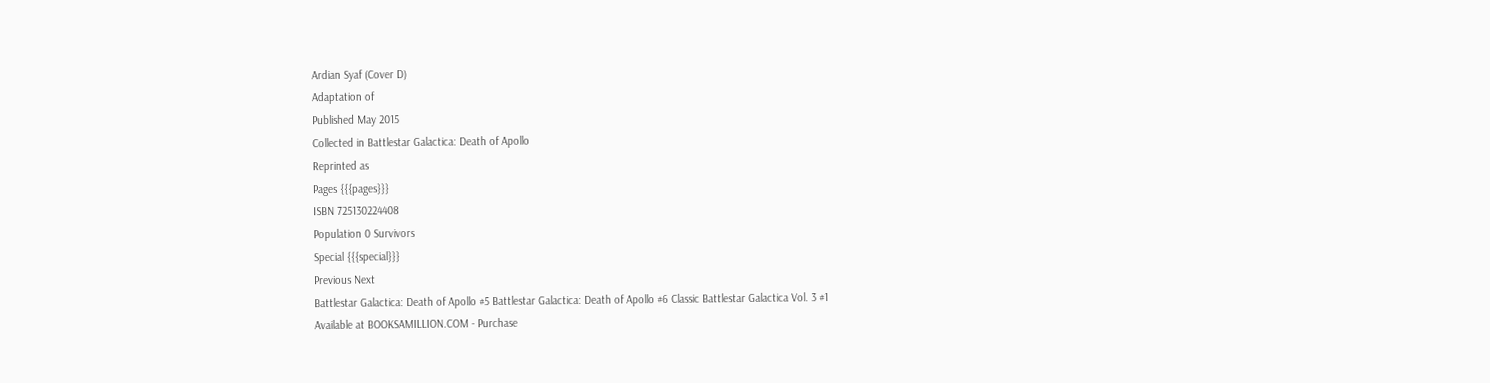Ardian Syaf (Cover D)
Adaptation of
Published May 2015
Collected in Battlestar Galactica: Death of Apollo
Reprinted as
Pages {{{pages}}}
ISBN 725130224408
Population 0 Survivors
Special {{{special}}}
Previous Next
Battlestar Galactica: Death of Apollo #5 Battlestar Galactica: Death of Apollo #6 Classic Battlestar Galactica Vol. 3 #1
Available at BOOKSAMILLION.COM - Purchase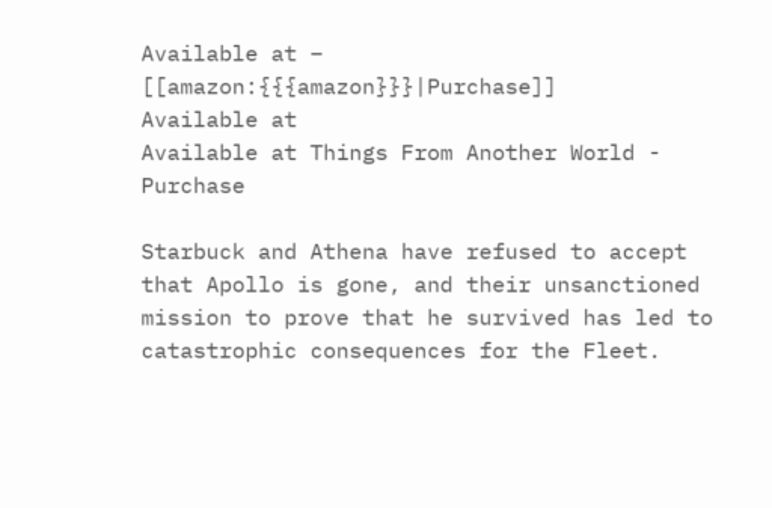Available at – [[amazon:{{{amazon}}}|Purchase]]
Available at
Available at Things From Another World - Purchase

Starbuck and Athena have refused to accept that Apollo is gone, and their unsanctioned mission to prove that he survived has led to catastrophic consequences for the Fleet.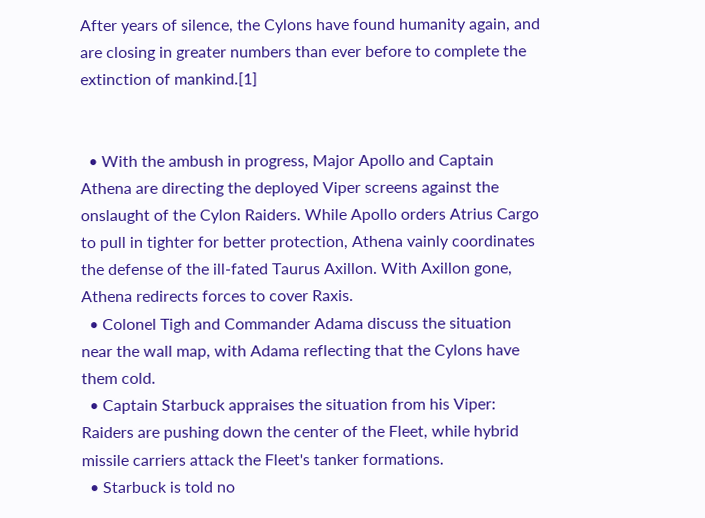After years of silence, the Cylons have found humanity again, and are closing in greater numbers than ever before to complete the extinction of mankind.[1]


  • With the ambush in progress, Major Apollo and Captain Athena are directing the deployed Viper screens against the onslaught of the Cylon Raiders. While Apollo orders Atrius Cargo to pull in tighter for better protection, Athena vainly coordinates the defense of the ill-fated Taurus Axillon. With Axillon gone, Athena redirects forces to cover Raxis.
  • Colonel Tigh and Commander Adama discuss the situation near the wall map, with Adama reflecting that the Cylons have them cold.
  • Captain Starbuck appraises the situation from his Viper: Raiders are pushing down the center of the Fleet, while hybrid missile carriers attack the Fleet's tanker formations.
  • Starbuck is told no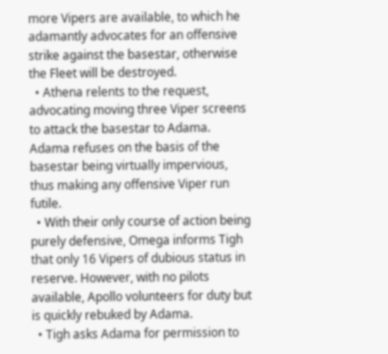more Vipers are available, to which he adamantly advocates for an offensive strike against the basestar, otherwise the Fleet will be destroyed.
  • Athena relents to the request, advocating moving three Viper screens to attack the basestar to Adama. Adama refuses on the basis of the basestar being virtually impervious, thus making any offensive Viper run futile.
  • With their only course of action being purely defensive, Omega informs Tigh that only 16 Vipers of dubious status in reserve. However, with no pilots available, Apollo volunteers for duty but is quickly rebuked by Adama.
  • Tigh asks Adama for permission to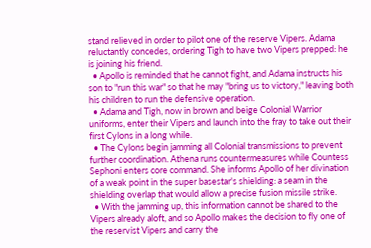stand relieved in order to pilot one of the reserve Vipers. Adama reluctantly concedes, ordering Tigh to have two Vipers prepped: he is joining his friend.
  • Apollo is reminded that he cannot fight, and Adama instructs his son to "run this war" so that he may "bring us to victory," leaving both his children to run the defensive operation.
  • Adama and Tigh, now in brown and beige Colonial Warrior uniforms, enter their Vipers and launch into the fray to take out their first Cylons in a long while.
  • The Cylons begin jamming all Colonial transmissions to prevent further coordination. Athena runs countermeasures while Countess Sephoni enters core command. She informs Apollo of her divination of a weak point in the super basestar's shielding: a seam in the shielding overlap that would allow a precise fusion missile strike.
  • With the jamming up, this information cannot be shared to the Vipers already aloft, and so Apollo makes the decision to fly one of the reservist Vipers and carry the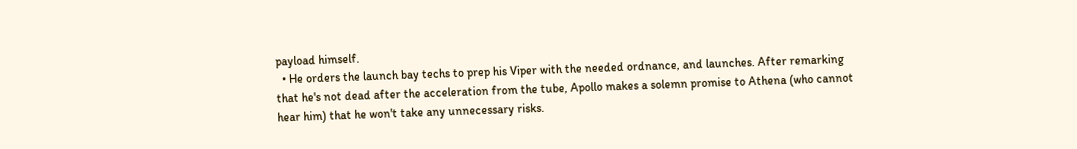payload himself.
  • He orders the launch bay techs to prep his Viper with the needed ordnance, and launches. After remarking that he's not dead after the acceleration from the tube, Apollo makes a solemn promise to Athena (who cannot hear him) that he won't take any unnecessary risks.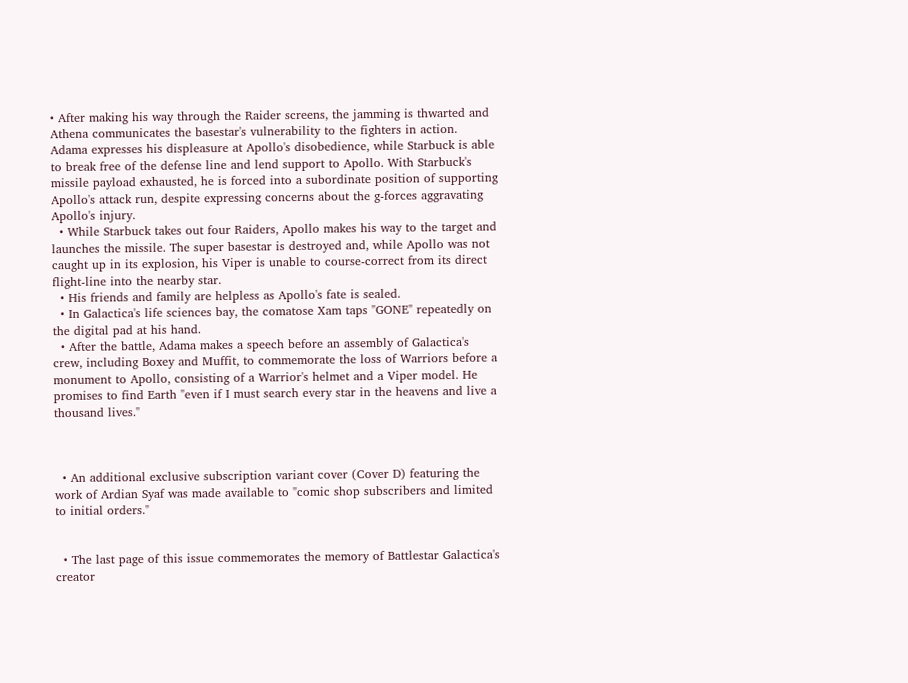• After making his way through the Raider screens, the jamming is thwarted and Athena communicates the basestar's vulnerability to the fighters in action. Adama expresses his displeasure at Apollo's disobedience, while Starbuck is able to break free of the defense line and lend support to Apollo. With Starbuck's missile payload exhausted, he is forced into a subordinate position of supporting Apollo's attack run, despite expressing concerns about the g-forces aggravating Apollo's injury.
  • While Starbuck takes out four Raiders, Apollo makes his way to the target and launches the missile. The super basestar is destroyed and, while Apollo was not caught up in its explosion, his Viper is unable to course-correct from its direct flight-line into the nearby star.
  • His friends and family are helpless as Apollo's fate is sealed.
  • In Galactica's life sciences bay, the comatose Xam taps "GONE" repeatedly on the digital pad at his hand.
  • After the battle, Adama makes a speech before an assembly of Galactica's crew, including Boxey and Muffit, to commemorate the loss of Warriors before a monument to Apollo, consisting of a Warrior's helmet and a Viper model. He promises to find Earth "even if I must search every star in the heavens and live a thousand lives."



  • An additional exclusive subscription variant cover (Cover D) featuring the work of Ardian Syaf was made available to "comic shop subscribers and limited to initial orders."


  • The last page of this issue commemorates the memory of Battlestar Galactica's creator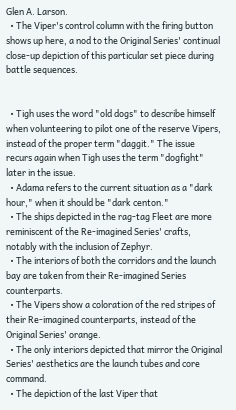Glen A. Larson.
  • The Viper's control column with the firing button shows up here, a nod to the Original Series' continual close-up depiction of this particular set piece during battle sequences.


  • Tigh uses the word "old dogs" to describe himself when volunteering to pilot one of the reserve Vipers, instead of the proper term "daggit." The issue recurs again when Tigh uses the term "dogfight" later in the issue.
  • Adama refers to the current situation as a "dark hour," when it should be "dark centon."
  • The ships depicted in the rag-tag Fleet are more reminiscent of the Re-imagined Series' crafts, notably with the inclusion of Zephyr.
  • The interiors of both the corridors and the launch bay are taken from their Re-imagined Series counterparts.
  • The Vipers show a coloration of the red stripes of their Re-imagined counterparts, instead of the Original Series' orange.
  • The only interiors depicted that mirror the Original Series' aesthetics are the launch tubes and core command.
  • The depiction of the last Viper that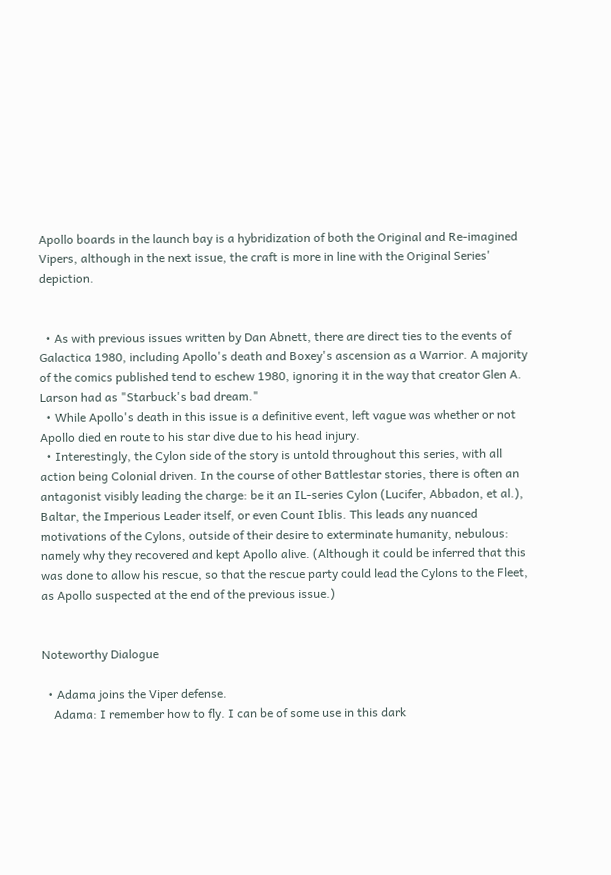Apollo boards in the launch bay is a hybridization of both the Original and Re-imagined Vipers, although in the next issue, the craft is more in line with the Original Series' depiction.


  • As with previous issues written by Dan Abnett, there are direct ties to the events of Galactica 1980, including Apollo's death and Boxey's ascension as a Warrior. A majority of the comics published tend to eschew 1980, ignoring it in the way that creator Glen A. Larson had as "Starbuck's bad dream."
  • While Apollo's death in this issue is a definitive event, left vague was whether or not Apollo died en route to his star dive due to his head injury.
  • Interestingly, the Cylon side of the story is untold throughout this series, with all action being Colonial driven. In the course of other Battlestar stories, there is often an antagonist visibly leading the charge: be it an IL-series Cylon (Lucifer, Abbadon, et al.), Baltar, the Imperious Leader itself, or even Count Iblis. This leads any nuanced motivations of the Cylons, outside of their desire to exterminate humanity, nebulous: namely why they recovered and kept Apollo alive. (Although it could be inferred that this was done to allow his rescue, so that the rescue party could lead the Cylons to the Fleet, as Apollo suspected at the end of the previous issue.)


Noteworthy Dialogue

  • Adama joins the Viper defense.
    Adama: I remember how to fly. I can be of some use in this dark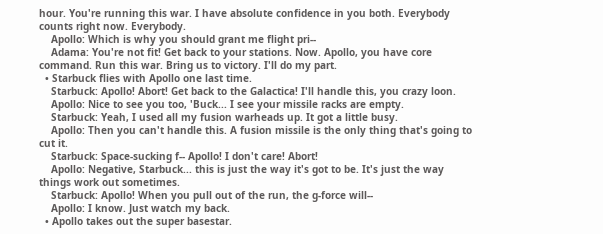hour. You're running this war. I have absolute confidence in you both. Everybody counts right now. Everybody.
    Apollo: Which is why you should grant me flight pri--
    Adama: You're not fit! Get back to your stations. Now. Apollo, you have core command. Run this war. Bring us to victory. I'll do my part.
  • Starbuck flies with Apollo one last time.
    Starbuck: Apollo! Abort! Get back to the Galactica! I'll handle this, you crazy loon.
    Apollo: Nice to see you too, 'Buck... I see your missile racks are empty.
    Starbuck: Yeah, I used all my fusion warheads up. It got a little busy.
    Apollo: Then you can't handle this. A fusion missile is the only thing that's going to cut it.
    Starbuck: Space-sucking f-- Apollo! I don't care! Abort!
    Apollo: Negative, Starbuck... this is just the way it's got to be. It's just the way things work out sometimes.
    Starbuck: Apollo! When you pull out of the run, the g-force will--
    Apollo: I know. Just watch my back.
  • Apollo takes out the super basestar.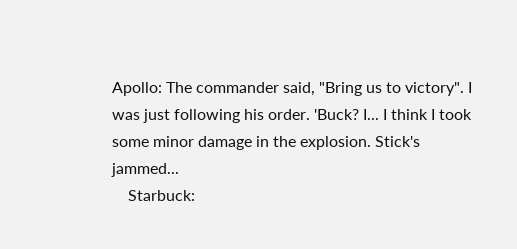Apollo: The commander said, "Bring us to victory". I was just following his order. 'Buck? I... I think I took some minor damage in the explosion. Stick's jammed...
    Starbuck: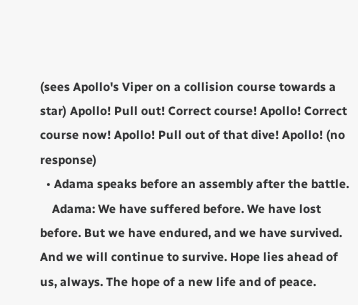(sees Apollo's Viper on a collision course towards a star) Apollo! Pull out! Correct course! Apollo! Correct course now! Apollo! Pull out of that dive! Apollo! (no response)
  • Adama speaks before an assembly after the battle.
    Adama: We have suffered before. We have lost before. But we have endured, and we have survived. And we will continue to survive. Hope lies ahead of us, always. The hope of a new life and of peace.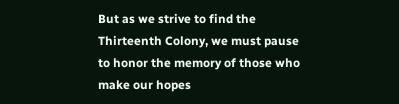But as we strive to find the Thirteenth Colony, we must pause to honor the memory of those who make our hopes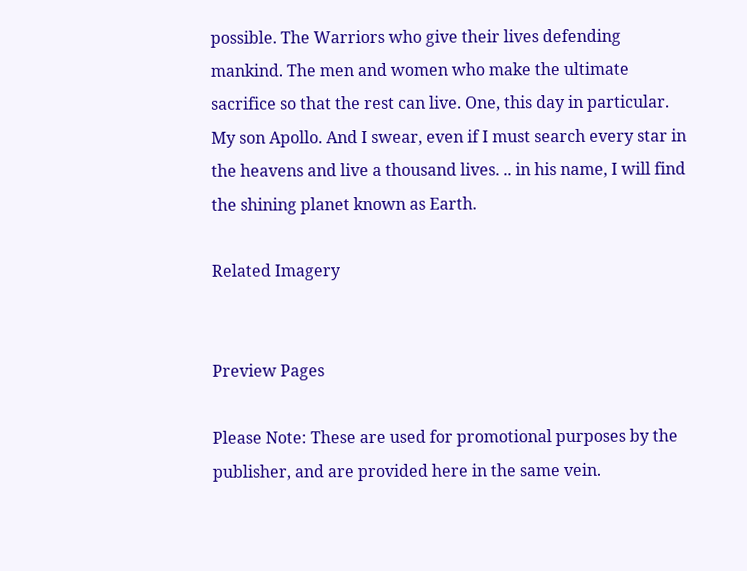possible. The Warriors who give their lives defending mankind. The men and women who make the ultimate sacrifice so that the rest can live. One, this day in particular. My son Apollo. And I swear, even if I must search every star in the heavens and live a thousand lives. .. in his name, I will find the shining planet known as Earth.

Related Imagery


Preview Pages

Please Note: These are used for promotional purposes by the publisher, and are provided here in the same vein.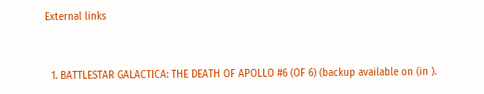External links


  1. BATTLESTAR GALACTICA: THE DEATH OF APOLLO #6 (OF 6) (backup available on (in ).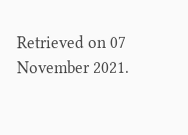Retrieved on 07 November 2021.